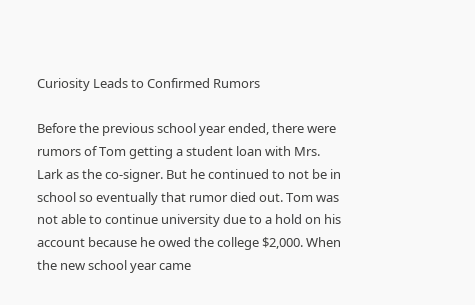Curiosity Leads to Confirmed Rumors

Before the previous school year ended, there were rumors of Tom getting a student loan with Mrs. Lark as the co-signer. But he continued to not be in school so eventually that rumor died out. Tom was not able to continue university due to a hold on his account because he owed the college $2,000. When the new school year came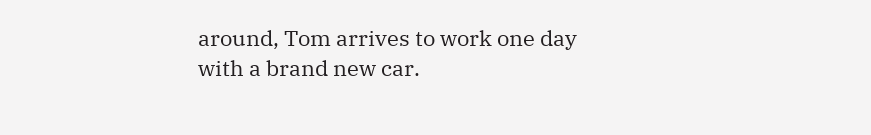around, Tom arrives to work one day with a brand new car.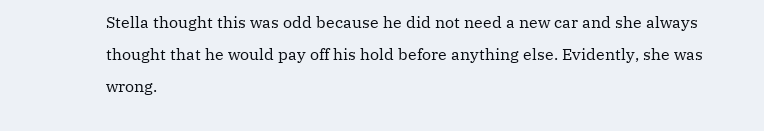Stella thought this was odd because he did not need a new car and she always thought that he would pay off his hold before anything else. Evidently, she was wrong.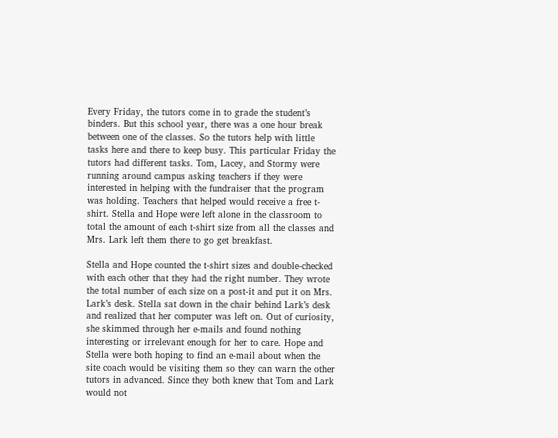Every Friday, the tutors come in to grade the student’s binders. But this school year, there was a one hour break between one of the classes. So the tutors help with little tasks here and there to keep busy. This particular Friday the tutors had different tasks. Tom, Lacey, and Stormy were running around campus asking teachers if they were interested in helping with the fundraiser that the program was holding. Teachers that helped would receive a free t-shirt. Stella and Hope were left alone in the classroom to total the amount of each t-shirt size from all the classes and Mrs. Lark left them there to go get breakfast.

Stella and Hope counted the t-shirt sizes and double-checked with each other that they had the right number. They wrote the total number of each size on a post-it and put it on Mrs. Lark’s desk. Stella sat down in the chair behind Lark’s desk and realized that her computer was left on. Out of curiosity, she skimmed through her e-mails and found nothing interesting or irrelevant enough for her to care. Hope and Stella were both hoping to find an e-mail about when the site coach would be visiting them so they can warn the other tutors in advanced. Since they both knew that Tom and Lark would not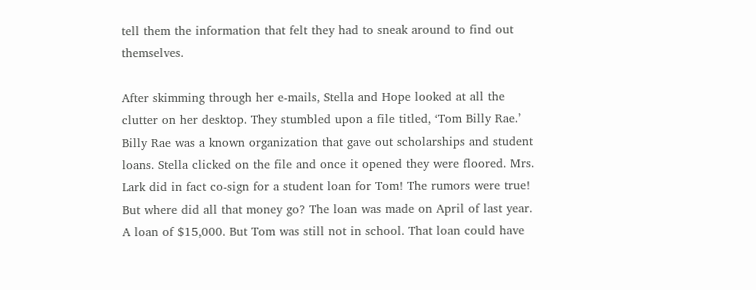tell them the information that felt they had to sneak around to find out themselves.

After skimming through her e-mails, Stella and Hope looked at all the clutter on her desktop. They stumbled upon a file titled, ‘Tom Billy Rae.’ Billy Rae was a known organization that gave out scholarships and student loans. Stella clicked on the file and once it opened they were floored. Mrs. Lark did in fact co-sign for a student loan for Tom! The rumors were true! But where did all that money go? The loan was made on April of last year. A loan of $15,000. But Tom was still not in school. That loan could have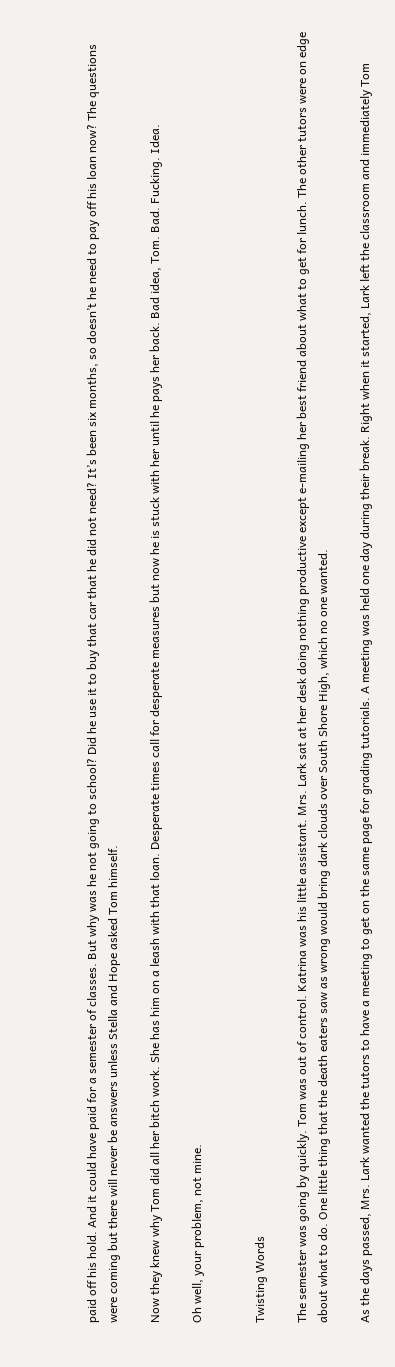paid off his hold. And it could have paid for a semester of classes. But why was he not going to school? Did he use it to buy that car that he did not need? It’s been six months, so doesn’t he need to pay off his loan now? The questions were coming but there will never be answers unless Stella and Hope asked Tom himself.

Now they knew why Tom did all her bitch work. She has him on a leash with that loan. Desperate times call for desperate measures but now he is stuck with her until he pays her back. Bad idea, Tom. Bad. Fucking. Idea.

Oh well, your problem, not mine.


Twisting Words

The semester was going by quickly. Tom was out of control. Katrina was his little assistant. Mrs. Lark sat at her desk doing nothing productive except e-mailing her best friend about what to get for lunch. The other tutors were on edge about what to do. One little thing that the death eaters saw as wrong would bring dark clouds over South Shore High, which no one wanted.

As the days passed, Mrs. Lark wanted the tutors to have a meeting to get on the same page for grading tutorials. A meeting was held one day during their break. Right when it started, Lark left the classroom and immediately Tom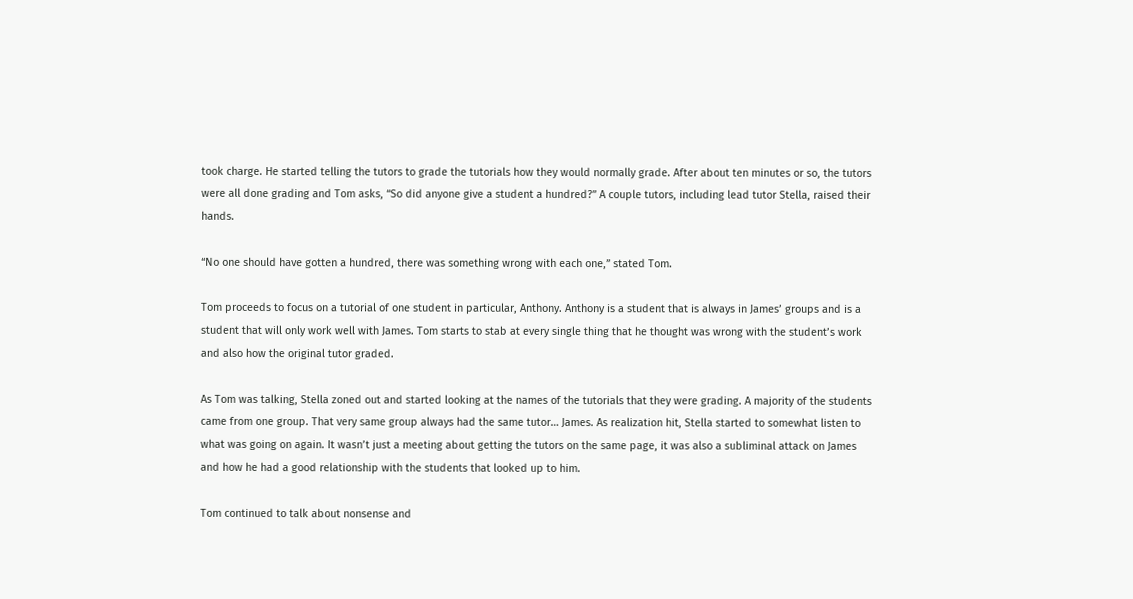took charge. He started telling the tutors to grade the tutorials how they would normally grade. After about ten minutes or so, the tutors were all done grading and Tom asks, “So did anyone give a student a hundred?” A couple tutors, including lead tutor Stella, raised their hands.

“No one should have gotten a hundred, there was something wrong with each one,” stated Tom.

Tom proceeds to focus on a tutorial of one student in particular, Anthony. Anthony is a student that is always in James’ groups and is a student that will only work well with James. Tom starts to stab at every single thing that he thought was wrong with the student’s work and also how the original tutor graded.

As Tom was talking, Stella zoned out and started looking at the names of the tutorials that they were grading. A majority of the students came from one group. That very same group always had the same tutor… James. As realization hit, Stella started to somewhat listen to what was going on again. It wasn’t just a meeting about getting the tutors on the same page, it was also a subliminal attack on James and how he had a good relationship with the students that looked up to him.

Tom continued to talk about nonsense and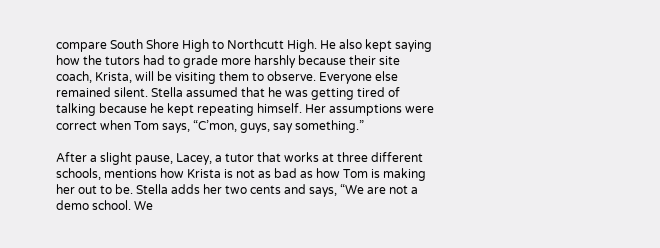compare South Shore High to Northcutt High. He also kept saying how the tutors had to grade more harshly because their site coach, Krista, will be visiting them to observe. Everyone else remained silent. Stella assumed that he was getting tired of talking because he kept repeating himself. Her assumptions were correct when Tom says, “C’mon, guys, say something.”

After a slight pause, Lacey, a tutor that works at three different schools, mentions how Krista is not as bad as how Tom is making her out to be. Stella adds her two cents and says, “We are not a demo school. We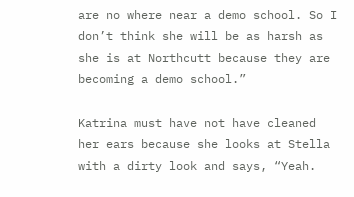are no where near a demo school. So I don’t think she will be as harsh as she is at Northcutt because they are becoming a demo school.”

Katrina must have not have cleaned her ears because she looks at Stella with a dirty look and says, “Yeah.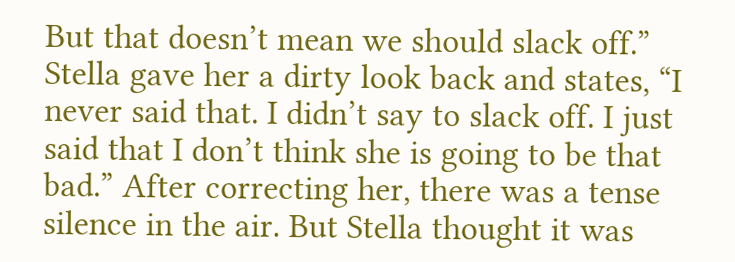But that doesn’t mean we should slack off.” Stella gave her a dirty look back and states, “I never said that. I didn’t say to slack off. I just said that I don’t think she is going to be that bad.” After correcting her, there was a tense silence in the air. But Stella thought it was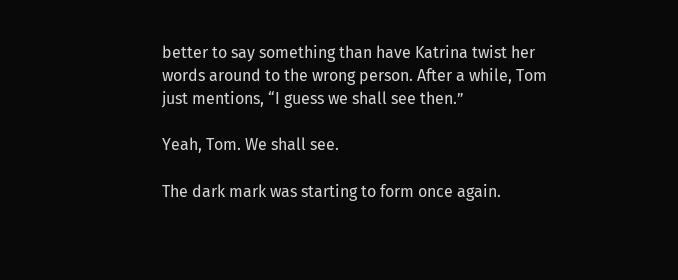better to say something than have Katrina twist her words around to the wrong person. After a while, Tom just mentions, “I guess we shall see then.”

Yeah, Tom. We shall see.

The dark mark was starting to form once again.